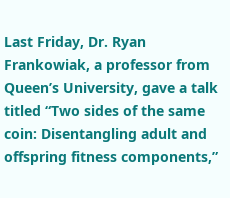Last Friday, Dr. Ryan Frankowiak, a professor from Queen’s University, gave a talk titled “Two sides of the same coin: Disentangling adult and offspring fitness components,”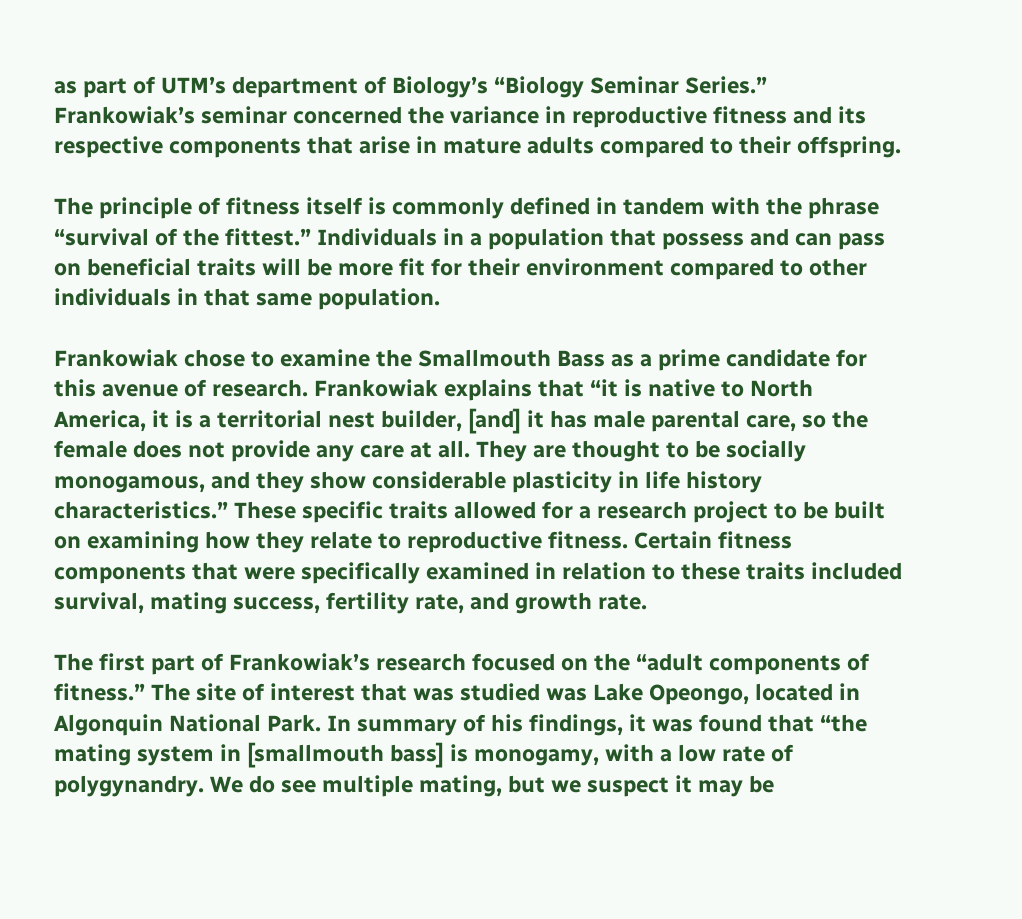as part of UTM’s department of Biology’s “Biology Seminar Series.” Frankowiak’s seminar concerned the variance in reproductive fitness and its respective components that arise in mature adults compared to their offspring.

The principle of fitness itself is commonly defined in tandem with the phrase “survival of the fittest.” Individuals in a population that possess and can pass on beneficial traits will be more fit for their environment compared to other individuals in that same population.

Frankowiak chose to examine the Smallmouth Bass as a prime candidate for this avenue of research. Frankowiak explains that “it is native to North America, it is a territorial nest builder, [and] it has male parental care, so the female does not provide any care at all. They are thought to be socially monogamous, and they show considerable plasticity in life history characteristics.” These specific traits allowed for a research project to be built on examining how they relate to reproductive fitness. Certain fitness components that were specifically examined in relation to these traits included survival, mating success, fertility rate, and growth rate.

The first part of Frankowiak’s research focused on the “adult components of fitness.” The site of interest that was studied was Lake Opeongo, located in Algonquin National Park. In summary of his findings, it was found that “the mating system in [smallmouth bass] is monogamy, with a low rate of polygynandry. We do see multiple mating, but we suspect it may be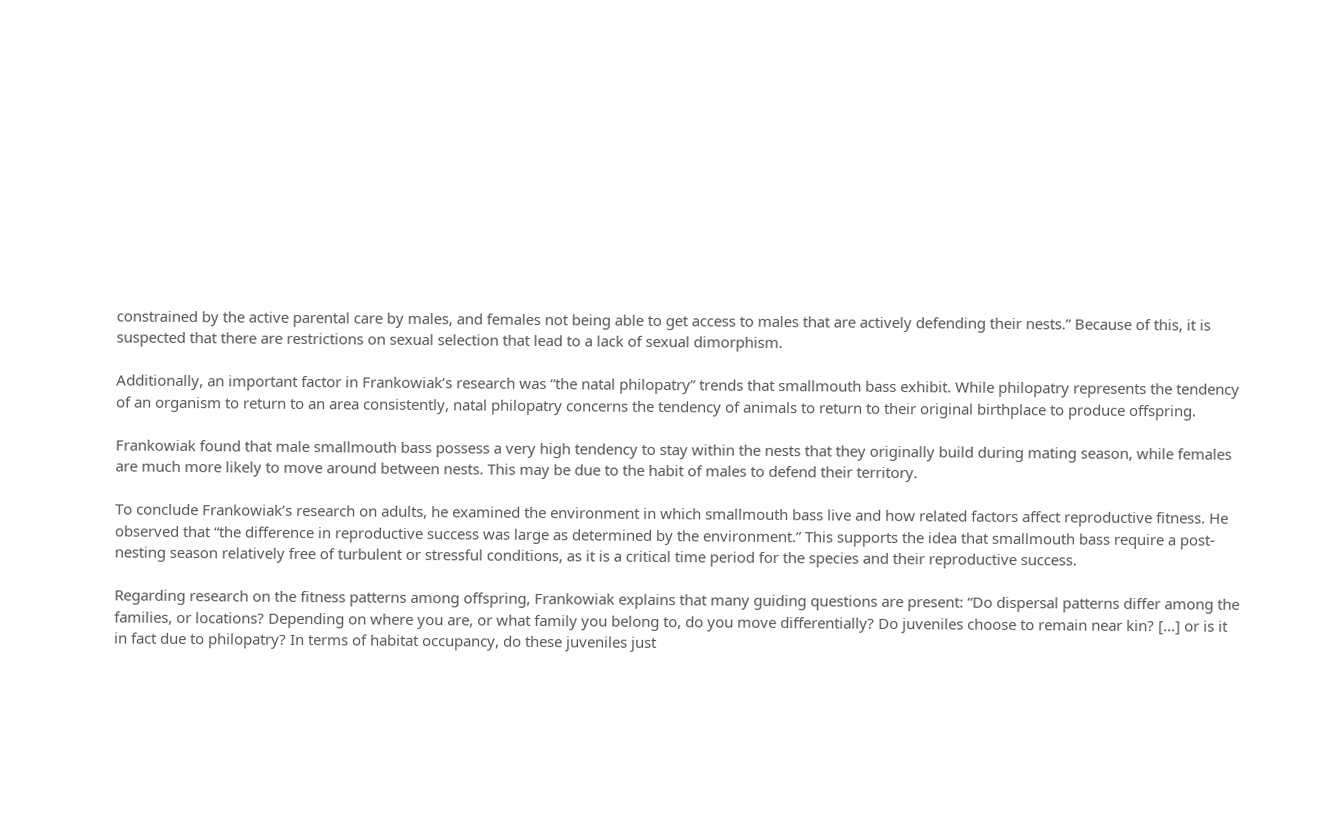constrained by the active parental care by males, and females not being able to get access to males that are actively defending their nests.” Because of this, it is suspected that there are restrictions on sexual selection that lead to a lack of sexual dimorphism.

Additionally, an important factor in Frankowiak’s research was “the natal philopatry” trends that smallmouth bass exhibit. While philopatry represents the tendency of an organism to return to an area consistently, natal philopatry concerns the tendency of animals to return to their original birthplace to produce offspring.

Frankowiak found that male smallmouth bass possess a very high tendency to stay within the nests that they originally build during mating season, while females are much more likely to move around between nests. This may be due to the habit of males to defend their territory.

To conclude Frankowiak’s research on adults, he examined the environment in which smallmouth bass live and how related factors affect reproductive fitness. He observed that “the difference in reproductive success was large as determined by the environment.” This supports the idea that smallmouth bass require a post-nesting season relatively free of turbulent or stressful conditions, as it is a critical time period for the species and their reproductive success.

Regarding research on the fitness patterns among offspring, Frankowiak explains that many guiding questions are present: “Do dispersal patterns differ among the families, or locations? Depending on where you are, or what family you belong to, do you move differentially? Do juveniles choose to remain near kin? […] or is it in fact due to philopatry? In terms of habitat occupancy, do these juveniles just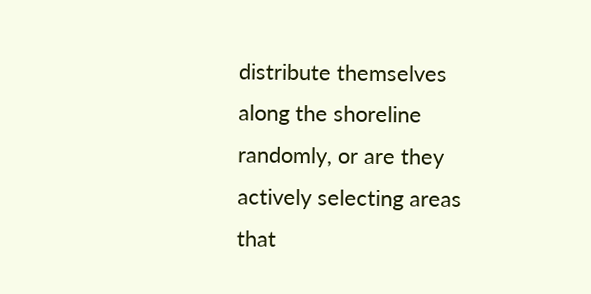distribute themselves along the shoreline randomly, or are they actively selecting areas that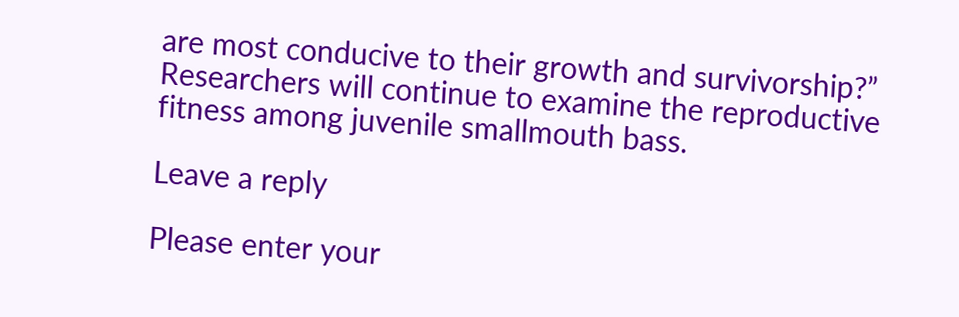are most conducive to their growth and survivorship?” Researchers will continue to examine the reproductive fitness among juvenile smallmouth bass.

Leave a reply

Please enter your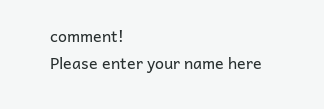comment!
Please enter your name here